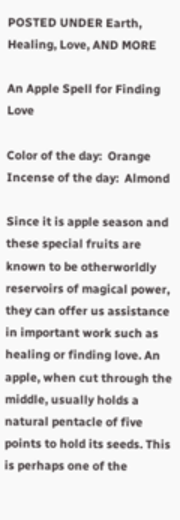POSTED UNDER Earth, Healing, Love, AND MORE

An Apple Spell for Finding Love

Color of the day:  Orange
Incense of the day:  Almond

Since it is apple season and these special fruits are known to be otherworldly reservoirs of magical power, they can offer us assistance in important work such as healing or finding love. An apple, when cut through the middle, usually holds a natural pentacle of five points to hold its seeds. This is perhaps one of the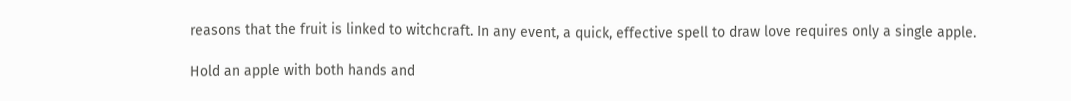reasons that the fruit is linked to witchcraft. In any event, a quick, effective spell to draw love requires only a single apple.

Hold an apple with both hands and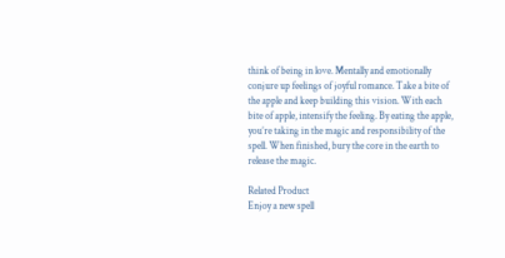think of being in love. Mentally and emotionally conjure up feelings of joyful romance. Take a bite of the apple and keep building this vision. With each bite of apple, intensify the feeling. By eating the apple, you’re taking in the magic and responsibility of the spell. When finished, bury the core in the earth to release the magic.

Related Product
Enjoy a new spell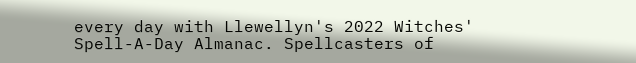every day with Llewellyn's 2022 Witches' Spell-A-Day Almanac. Spellcasters of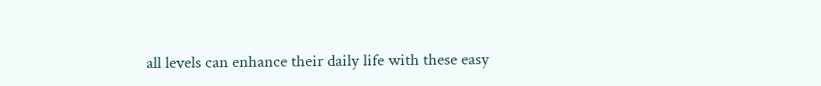all levels can enhance their daily life with these easy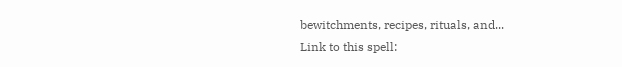bewitchments, recipes, rituals, and...
Link to this spell: